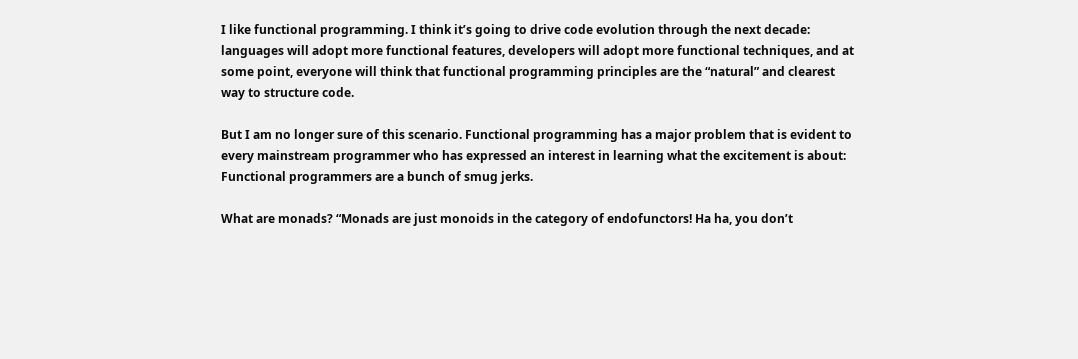I like functional programming. I think it’s going to drive code evolution through the next decade: languages will adopt more functional features, developers will adopt more functional techniques, and at some point, everyone will think that functional programming principles are the “natural” and clearest way to structure code.

But I am no longer sure of this scenario. Functional programming has a major problem that is evident to every mainstream programmer who has expressed an interest in learning what the excitement is about: Functional programmers are a bunch of smug jerks.

What are monads? “Monads are just monoids in the category of endofunctors! Ha ha, you don’t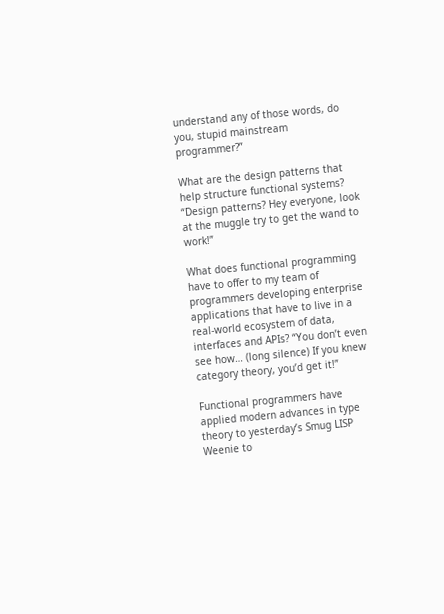understand any of those words, do you, stupid mainstream programmer?”

What are the design patterns that help structure functional systems? “Design patterns? Hey everyone, look at the muggle try to get the wand to work!”

What does functional programming have to offer to my team of programmers developing enterprise applications that have to live in a real-world ecosystem of data, interfaces and APIs? “You don’t even see how… (long silence) If you knew category theory, you’d get it!”

Functional programmers have applied modern advances in type theory to yesterday’s Smug LISP Weenie to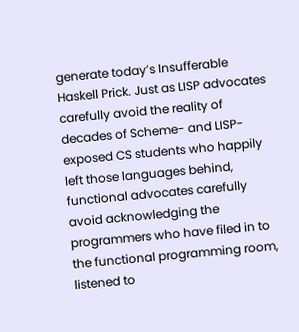generate today’s Insufferable Haskell Prick. Just as LISP advocates carefully avoid the reality of decades of Scheme- and LISP-exposed CS students who happily left those languages behind, functional advocates carefully avoid acknowledging the programmers who have filed in to the functional programming room, listened to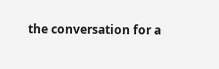the conversation for a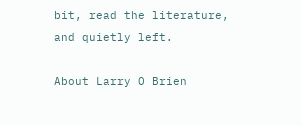bit, read the literature, and quietly left.

About Larry O Brien